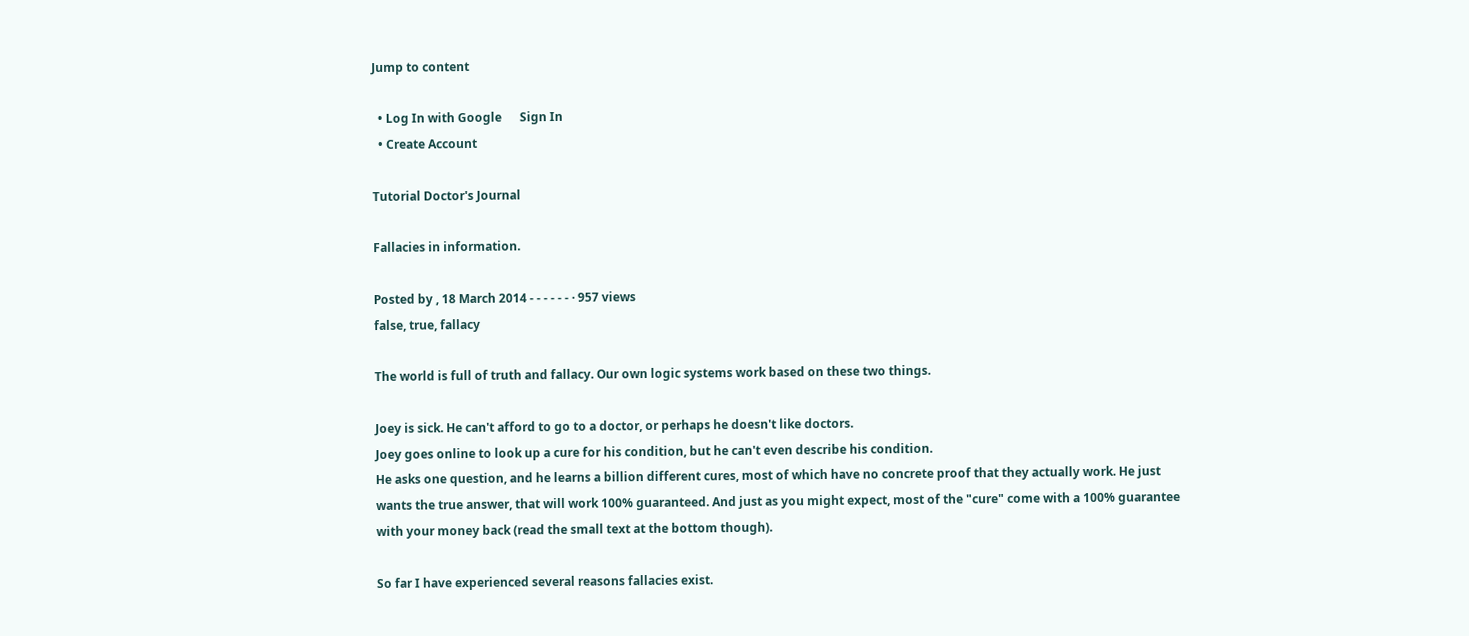Jump to content

  • Log In with Google      Sign In
  • Create Account

Tutorial Doctor's Journal

Fallacies in information.

Posted by , 18 March 2014 - - - - - - · 957 views
false, true, fallacy

The world is full of truth and fallacy. Our own logic systems work based on these two things.

Joey is sick. He can't afford to go to a doctor, or perhaps he doesn't like doctors.
Joey goes online to look up a cure for his condition, but he can't even describe his condition.
He asks one question, and he learns a billion different cures, most of which have no concrete proof that they actually work. He just wants the true answer, that will work 100% guaranteed. And just as you might expect, most of the "cure" come with a 100% guarantee with your money back (read the small text at the bottom though).

So far I have experienced several reasons fallacies exist.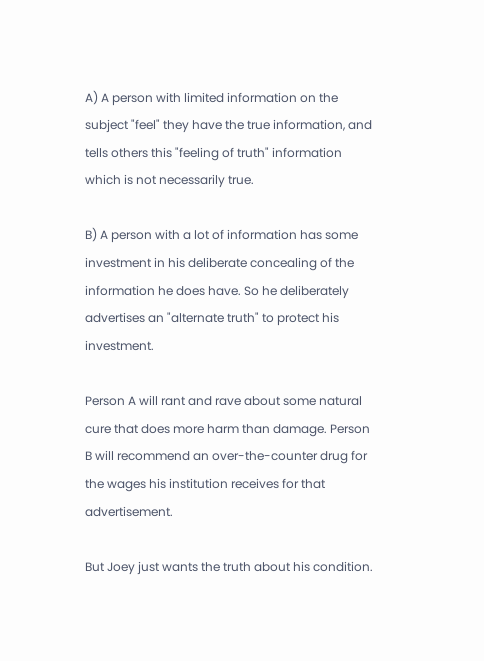A) A person with limited information on the subject "feel" they have the true information, and tells others this "feeling of truth" information which is not necessarily true.

B) A person with a lot of information has some investment in his deliberate concealing of the information he does have. So he deliberately advertises an "alternate truth" to protect his investment.

Person A will rant and rave about some natural cure that does more harm than damage. Person B will recommend an over-the-counter drug for the wages his institution receives for that advertisement.

But Joey just wants the truth about his condition.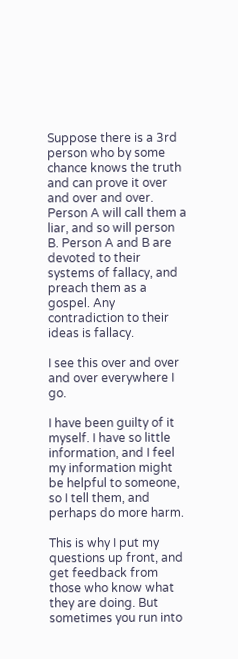Suppose there is a 3rd person who by some chance knows the truth and can prove it over and over and over. Person A will call them a liar, and so will person B. Person A and B are devoted to their systems of fallacy, and preach them as a gospel. Any contradiction to their ideas is fallacy.

I see this over and over and over everywhere I go.

I have been guilty of it myself. I have so little information, and I feel my information might be helpful to someone, so I tell them, and perhaps do more harm.

This is why I put my questions up front, and get feedback from those who know what they are doing. But sometimes you run into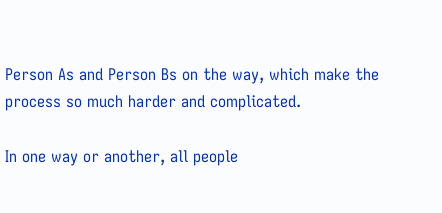Person As and Person Bs on the way, which make the process so much harder and complicated.

In one way or another, all people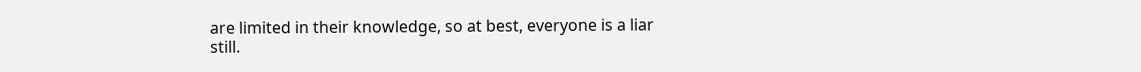are limited in their knowledge, so at best, everyone is a liar still.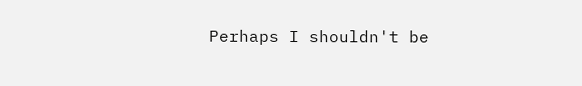Perhaps I shouldn't be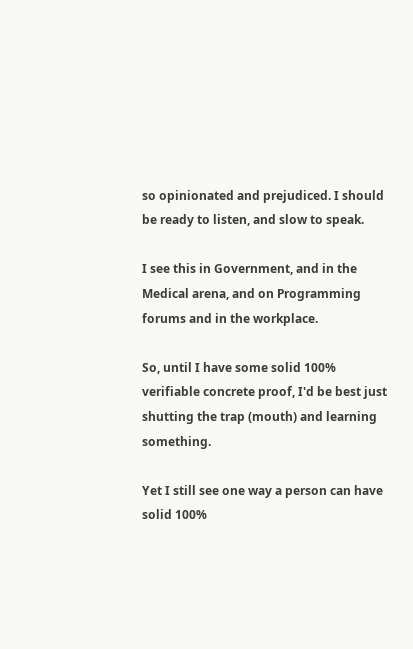so opinionated and prejudiced. I should be ready to listen, and slow to speak.

I see this in Government, and in the Medical arena, and on Programming forums and in the workplace.

So, until I have some solid 100% verifiable concrete proof, I'd be best just shutting the trap (mouth) and learning something.

Yet I still see one way a person can have solid 100%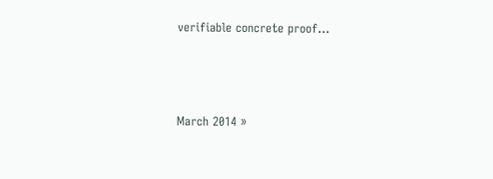verifiable concrete proof...



March 2014 »